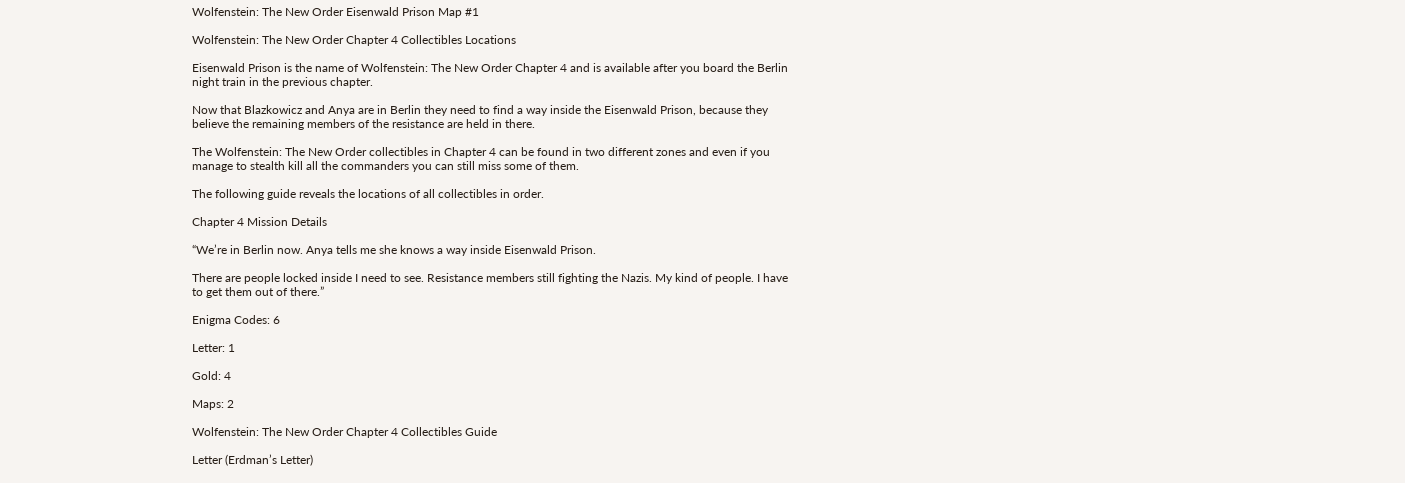Wolfenstein: The New Order Eisenwald Prison Map #1

Wolfenstein: The New Order Chapter 4 Collectibles Locations

Eisenwald Prison is the name of Wolfenstein: The New Order Chapter 4 and is available after you board the Berlin night train in the previous chapter.

Now that Blazkowicz and Anya are in Berlin they need to find a way inside the Eisenwald Prison, because they believe the remaining members of the resistance are held in there.

The Wolfenstein: The New Order collectibles in Chapter 4 can be found in two different zones and even if you manage to stealth kill all the commanders you can still miss some of them.

The following guide reveals the locations of all collectibles in order.

Chapter 4 Mission Details

“We’re in Berlin now. Anya tells me she knows a way inside Eisenwald Prison.

There are people locked inside I need to see. Resistance members still fighting the Nazis. My kind of people. I have to get them out of there.”

Enigma Codes: 6

Letter: 1

Gold: 4

Maps: 2

Wolfenstein: The New Order Chapter 4 Collectibles Guide

Letter (Erdman’s Letter)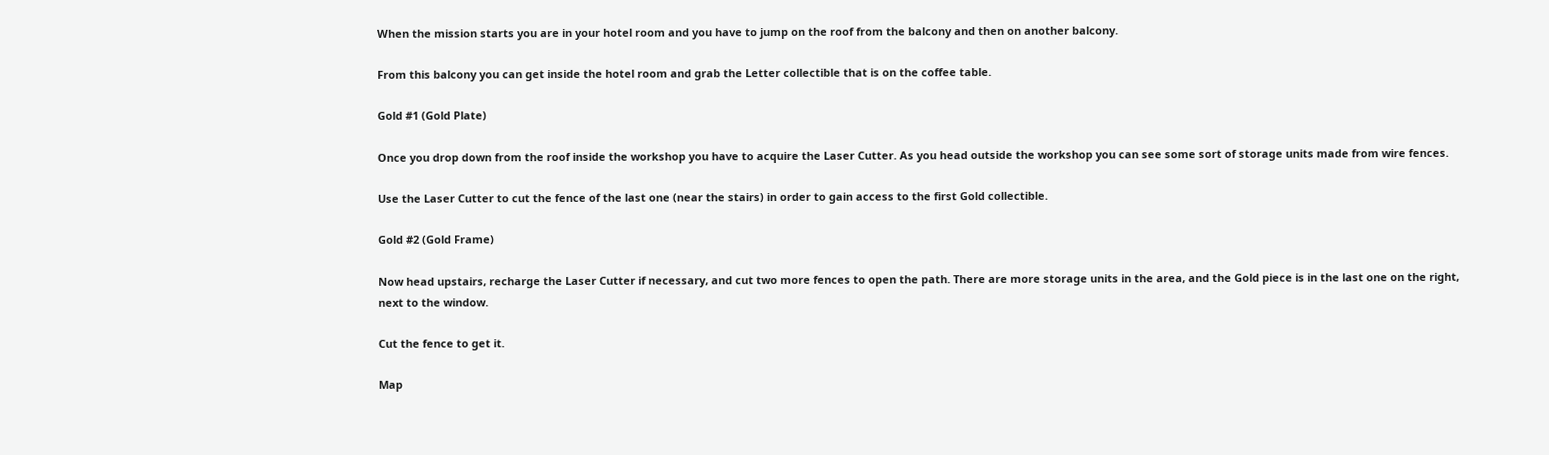When the mission starts you are in your hotel room and you have to jump on the roof from the balcony and then on another balcony.

From this balcony you can get inside the hotel room and grab the Letter collectible that is on the coffee table.

Gold #1 (Gold Plate)

Once you drop down from the roof inside the workshop you have to acquire the Laser Cutter. As you head outside the workshop you can see some sort of storage units made from wire fences.

Use the Laser Cutter to cut the fence of the last one (near the stairs) in order to gain access to the first Gold collectible.

Gold #2 (Gold Frame)

Now head upstairs, recharge the Laser Cutter if necessary, and cut two more fences to open the path. There are more storage units in the area, and the Gold piece is in the last one on the right, next to the window.

Cut the fence to get it.

Map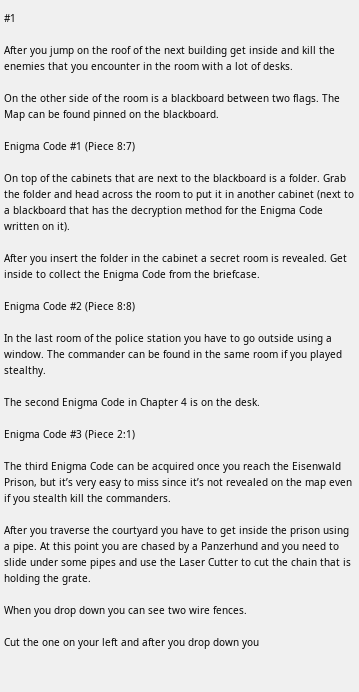#1

After you jump on the roof of the next building get inside and kill the enemies that you encounter in the room with a lot of desks.

On the other side of the room is a blackboard between two flags. The Map can be found pinned on the blackboard.

Enigma Code #1 (Piece 8:7)

On top of the cabinets that are next to the blackboard is a folder. Grab the folder and head across the room to put it in another cabinet (next to a blackboard that has the decryption method for the Enigma Code written on it).

After you insert the folder in the cabinet a secret room is revealed. Get inside to collect the Enigma Code from the briefcase.

Enigma Code #2 (Piece 8:8)

In the last room of the police station you have to go outside using a window. The commander can be found in the same room if you played stealthy.

The second Enigma Code in Chapter 4 is on the desk.

Enigma Code #3 (Piece 2:1)

The third Enigma Code can be acquired once you reach the Eisenwald Prison, but it’s very easy to miss since it’s not revealed on the map even if you stealth kill the commanders.

After you traverse the courtyard you have to get inside the prison using a pipe. At this point you are chased by a Panzerhund and you need to slide under some pipes and use the Laser Cutter to cut the chain that is holding the grate.

When you drop down you can see two wire fences.

Cut the one on your left and after you drop down you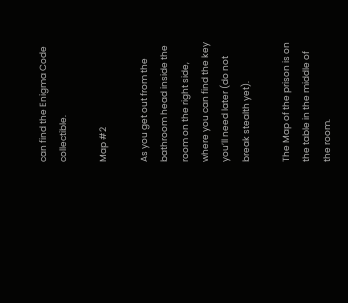can find the Enigma Code collectible.

Map #2

As you get out from the bathroom head inside the room on the right side, where you can find the key you’ll need later (do not break stealth yet).

The Map of the prison is on the table in the middle of the room.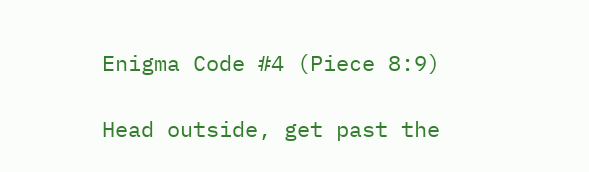Enigma Code #4 (Piece 8:9)

Head outside, get past the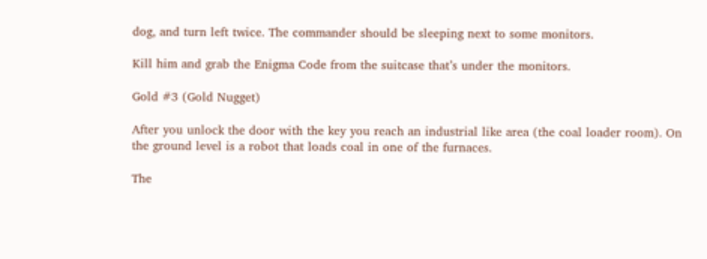dog, and turn left twice. The commander should be sleeping next to some monitors.

Kill him and grab the Enigma Code from the suitcase that’s under the monitors.

Gold #3 (Gold Nugget)

After you unlock the door with the key you reach an industrial like area (the coal loader room). On the ground level is a robot that loads coal in one of the furnaces.

The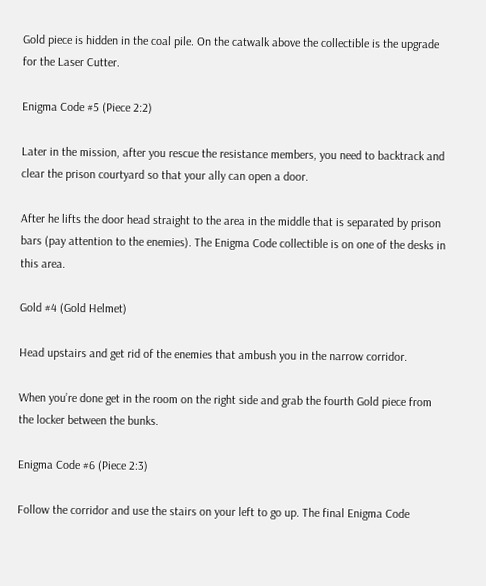Gold piece is hidden in the coal pile. On the catwalk above the collectible is the upgrade for the Laser Cutter.

Enigma Code #5 (Piece 2:2)

Later in the mission, after you rescue the resistance members, you need to backtrack and clear the prison courtyard so that your ally can open a door.

After he lifts the door head straight to the area in the middle that is separated by prison bars (pay attention to the enemies). The Enigma Code collectible is on one of the desks in this area.

Gold #4 (Gold Helmet)

Head upstairs and get rid of the enemies that ambush you in the narrow corridor.

When you’re done get in the room on the right side and grab the fourth Gold piece from the locker between the bunks.

Enigma Code #6 (Piece 2:3)

Follow the corridor and use the stairs on your left to go up. The final Enigma Code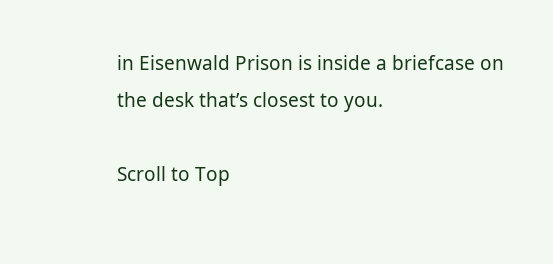in Eisenwald Prison is inside a briefcase on the desk that’s closest to you.

Scroll to Top